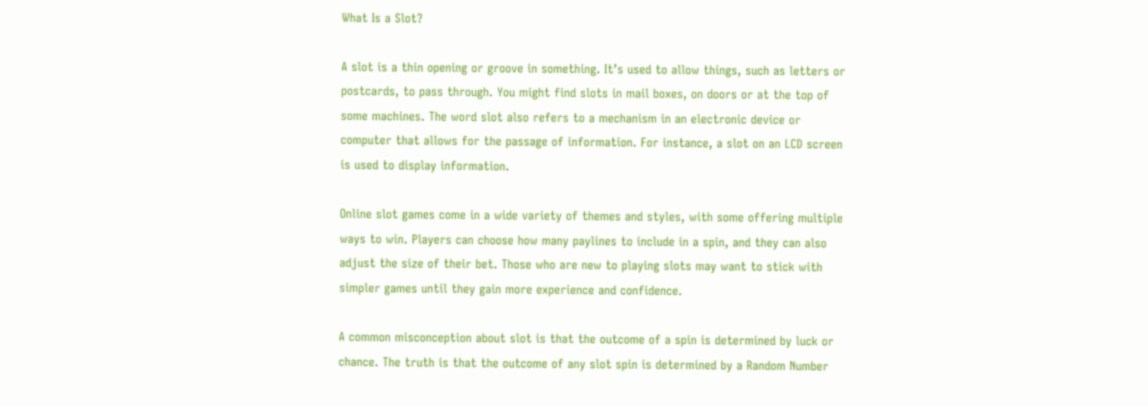What Is a Slot?

A slot is a thin opening or groove in something. It’s used to allow things, such as letters or postcards, to pass through. You might find slots in mail boxes, on doors or at the top of some machines. The word slot also refers to a mechanism in an electronic device or computer that allows for the passage of information. For instance, a slot on an LCD screen is used to display information.

Online slot games come in a wide variety of themes and styles, with some offering multiple ways to win. Players can choose how many paylines to include in a spin, and they can also adjust the size of their bet. Those who are new to playing slots may want to stick with simpler games until they gain more experience and confidence.

A common misconception about slot is that the outcome of a spin is determined by luck or chance. The truth is that the outcome of any slot spin is determined by a Random Number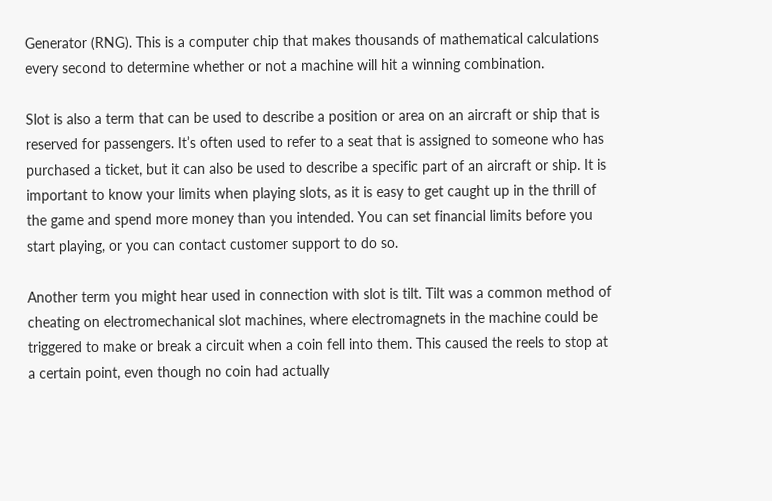Generator (RNG). This is a computer chip that makes thousands of mathematical calculations every second to determine whether or not a machine will hit a winning combination.

Slot is also a term that can be used to describe a position or area on an aircraft or ship that is reserved for passengers. It’s often used to refer to a seat that is assigned to someone who has purchased a ticket, but it can also be used to describe a specific part of an aircraft or ship. It is important to know your limits when playing slots, as it is easy to get caught up in the thrill of the game and spend more money than you intended. You can set financial limits before you start playing, or you can contact customer support to do so.

Another term you might hear used in connection with slot is tilt. Tilt was a common method of cheating on electromechanical slot machines, where electromagnets in the machine could be triggered to make or break a circuit when a coin fell into them. This caused the reels to stop at a certain point, even though no coin had actually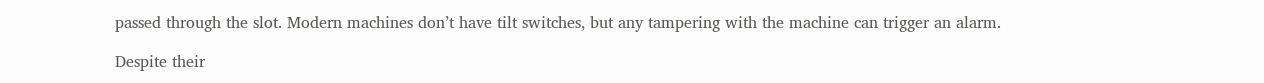passed through the slot. Modern machines don’t have tilt switches, but any tampering with the machine can trigger an alarm.

Despite their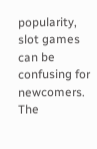popularity, slot games can be confusing for newcomers. The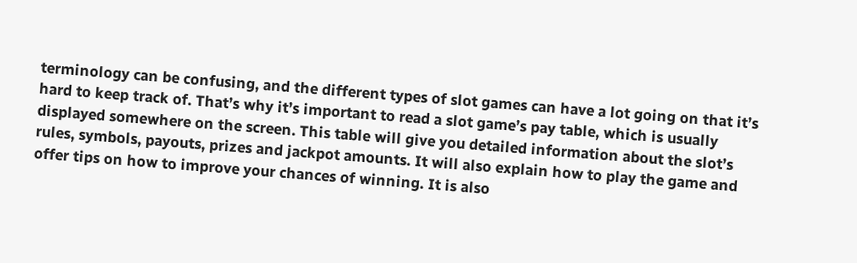terminology can be confusing, and the different types of slot games can have a lot going on that it’s hard to keep track of. That’s why it’s important to read a slot game’s pay table, which is usually displayed somewhere on the screen. This table will give you detailed information about the slot’s rules, symbols, payouts, prizes and jackpot amounts. It will also explain how to play the game and offer tips on how to improve your chances of winning. It is also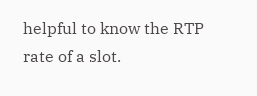helpful to know the RTP rate of a slot.